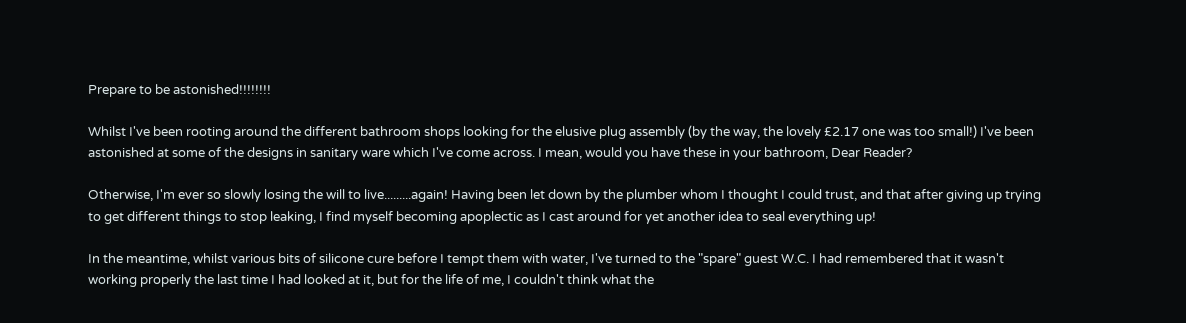Prepare to be astonished!!!!!!!!

Whilst I've been rooting around the different bathroom shops looking for the elusive plug assembly (by the way, the lovely £2.17 one was too small!) I've been  astonished at some of the designs in sanitary ware which I've come across. I mean, would you have these in your bathroom, Dear Reader?

Otherwise, I'm ever so slowly losing the will to live.........again! Having been let down by the plumber whom I thought I could trust, and that after giving up trying to get different things to stop leaking, I find myself becoming apoplectic as I cast around for yet another idea to seal everything up!

In the meantime, whilst various bits of silicone cure before I tempt them with water, I've turned to the "spare" guest W.C. I had remembered that it wasn't working properly the last time I had looked at it, but for the life of me, I couldn't think what the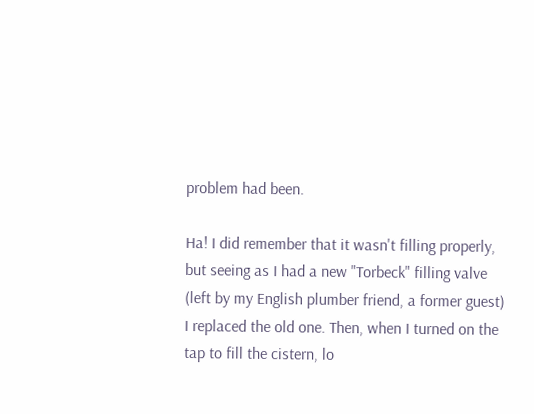problem had been.

Ha! I did remember that it wasn't filling properly, but seeing as I had a new "Torbeck" filling valve (left by my English plumber friend, a former guest) I replaced the old one. Then, when I turned on the tap to fill the cistern, lo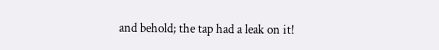and behold; the tap had a leak on it!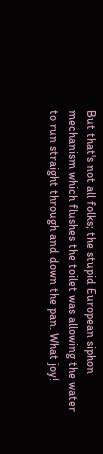But that's not all folks; the stupid European siphon mechanism which flushes the toilet was allowing the water to run straight through and down the pan. What joy!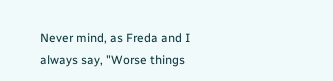Never mind, as Freda and I always say, "Worse things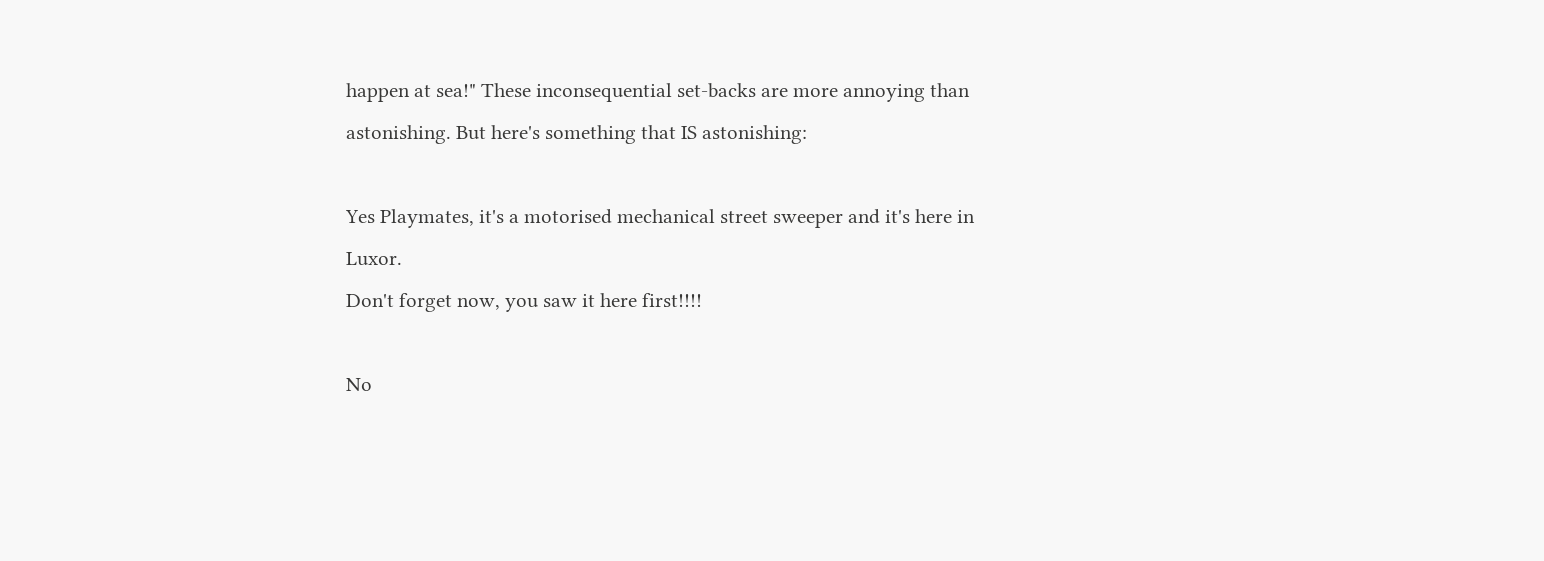happen at sea!" These inconsequential set-backs are more annoying than astonishing. But here's something that IS astonishing:

Yes Playmates, it's a motorised mechanical street sweeper and it's here in Luxor.
Don't forget now, you saw it here first!!!!

No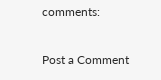comments:

Post a Comment